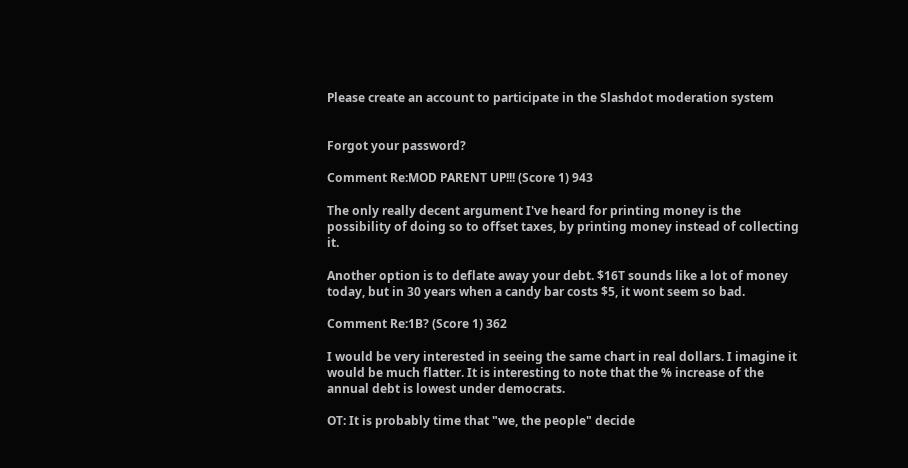Please create an account to participate in the Slashdot moderation system


Forgot your password?

Comment Re:MOD PARENT UP!!! (Score 1) 943

The only really decent argument I've heard for printing money is the possibility of doing so to offset taxes, by printing money instead of collecting it.

Another option is to deflate away your debt. $16T sounds like a lot of money today, but in 30 years when a candy bar costs $5, it wont seem so bad.

Comment Re:1B? (Score 1) 362

I would be very interested in seeing the same chart in real dollars. I imagine it would be much flatter. It is interesting to note that the % increase of the annual debt is lowest under democrats.

OT: It is probably time that "we, the people" decide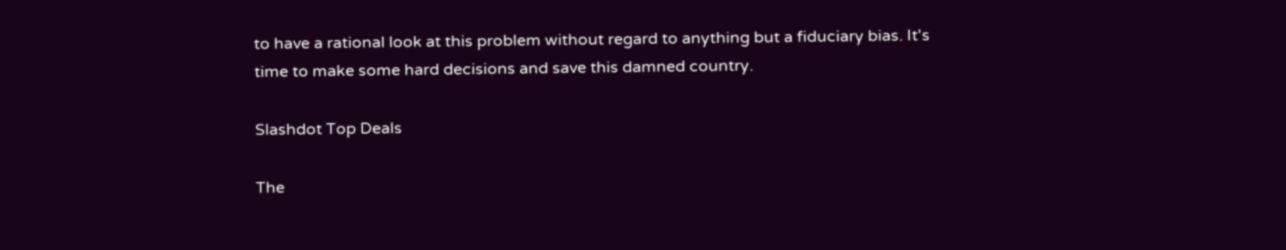to have a rational look at this problem without regard to anything but a fiduciary bias. It's time to make some hard decisions and save this damned country.

Slashdot Top Deals

The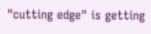"cutting edge" is getting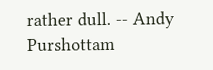rather dull. -- Andy Purshottam